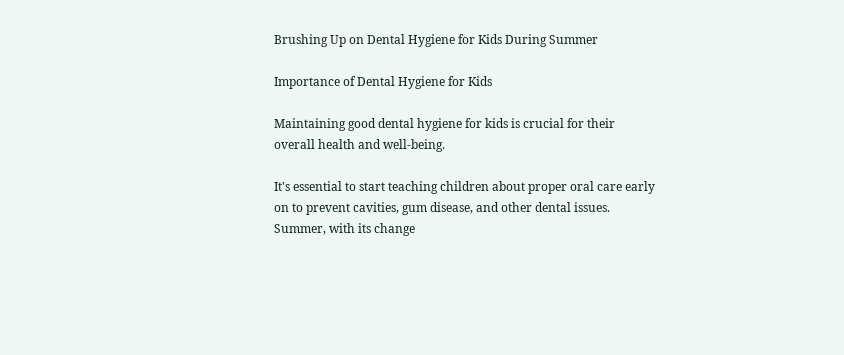Brushing Up on Dental Hygiene for Kids During Summer

Importance of Dental Hygiene for Kids

Maintaining good dental hygiene for kids is crucial for their overall health and well-being.

It's essential to start teaching children about proper oral care early on to prevent cavities, gum disease, and other dental issues. Summer, with its change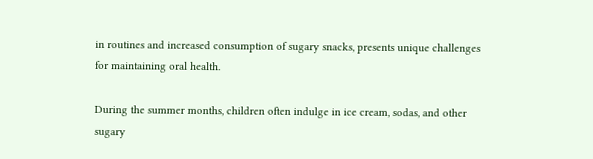in routines and increased consumption of sugary snacks, presents unique challenges for maintaining oral health.

During the summer months, children often indulge in ice cream, sodas, and other sugary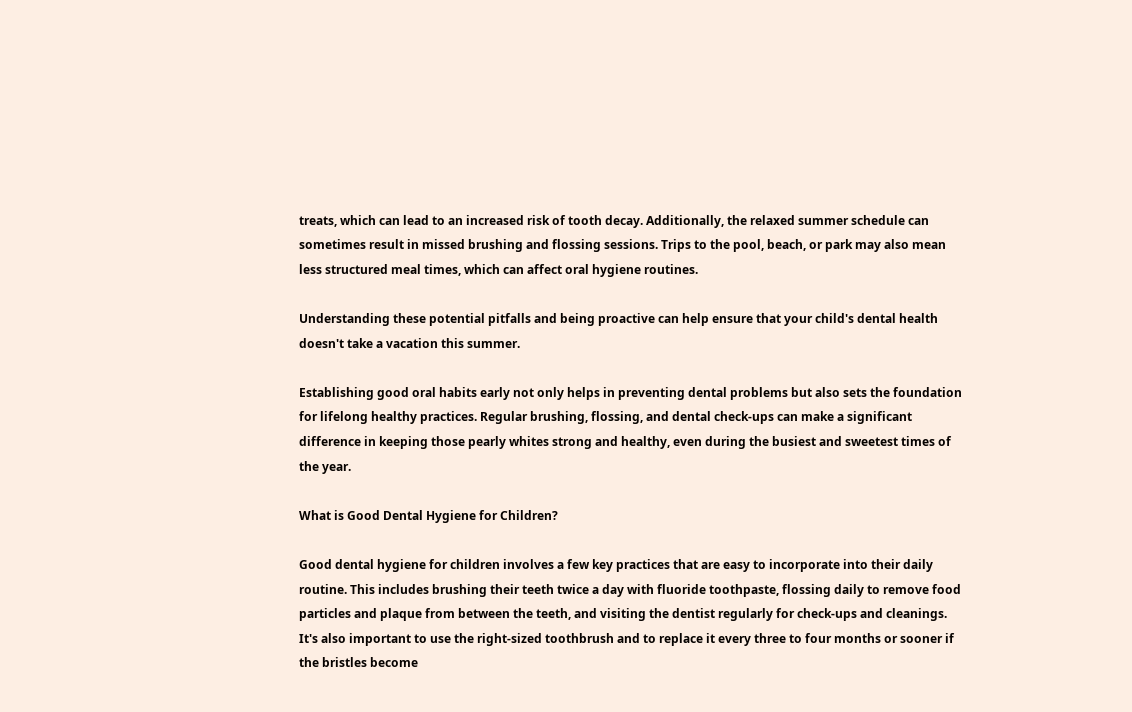treats, which can lead to an increased risk of tooth decay. Additionally, the relaxed summer schedule can sometimes result in missed brushing and flossing sessions. Trips to the pool, beach, or park may also mean less structured meal times, which can affect oral hygiene routines.

Understanding these potential pitfalls and being proactive can help ensure that your child's dental health doesn't take a vacation this summer.

Establishing good oral habits early not only helps in preventing dental problems but also sets the foundation for lifelong healthy practices. Regular brushing, flossing, and dental check-ups can make a significant difference in keeping those pearly whites strong and healthy, even during the busiest and sweetest times of the year.

What is Good Dental Hygiene for Children?

Good dental hygiene for children involves a few key practices that are easy to incorporate into their daily routine. This includes brushing their teeth twice a day with fluoride toothpaste, flossing daily to remove food particles and plaque from between the teeth, and visiting the dentist regularly for check-ups and cleanings. It's also important to use the right-sized toothbrush and to replace it every three to four months or sooner if the bristles become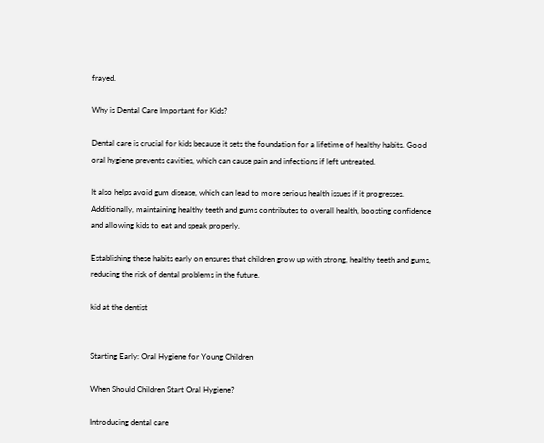frayed.

Why is Dental Care Important for Kids?

Dental care is crucial for kids because it sets the foundation for a lifetime of healthy habits. Good oral hygiene prevents cavities, which can cause pain and infections if left untreated.

It also helps avoid gum disease, which can lead to more serious health issues if it progresses. Additionally, maintaining healthy teeth and gums contributes to overall health, boosting confidence and allowing kids to eat and speak properly.

Establishing these habits early on ensures that children grow up with strong, healthy teeth and gums, reducing the risk of dental problems in the future.

kid at the dentist


Starting Early: Oral Hygiene for Young Children

When Should Children Start Oral Hygiene?

Introducing dental care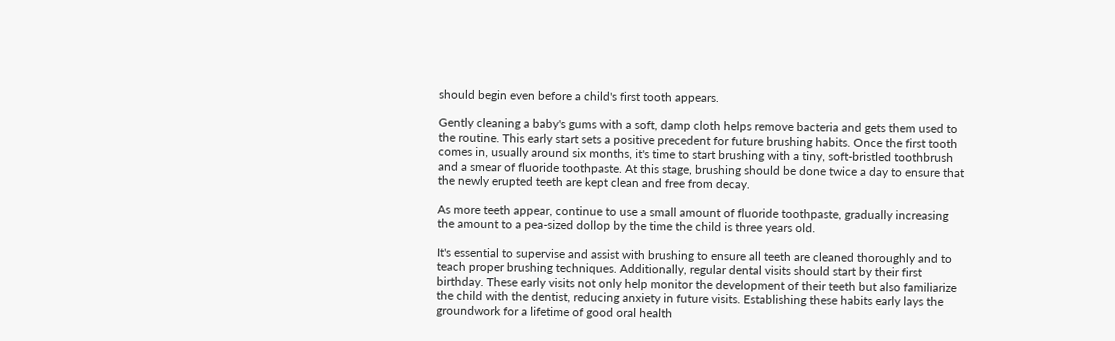should begin even before a child's first tooth appears.

Gently cleaning a baby's gums with a soft, damp cloth helps remove bacteria and gets them used to the routine. This early start sets a positive precedent for future brushing habits. Once the first tooth comes in, usually around six months, it's time to start brushing with a tiny, soft-bristled toothbrush and a smear of fluoride toothpaste. At this stage, brushing should be done twice a day to ensure that the newly erupted teeth are kept clean and free from decay.

As more teeth appear, continue to use a small amount of fluoride toothpaste, gradually increasing the amount to a pea-sized dollop by the time the child is three years old.

It's essential to supervise and assist with brushing to ensure all teeth are cleaned thoroughly and to teach proper brushing techniques. Additionally, regular dental visits should start by their first birthday. These early visits not only help monitor the development of their teeth but also familiarize the child with the dentist, reducing anxiety in future visits. Establishing these habits early lays the groundwork for a lifetime of good oral health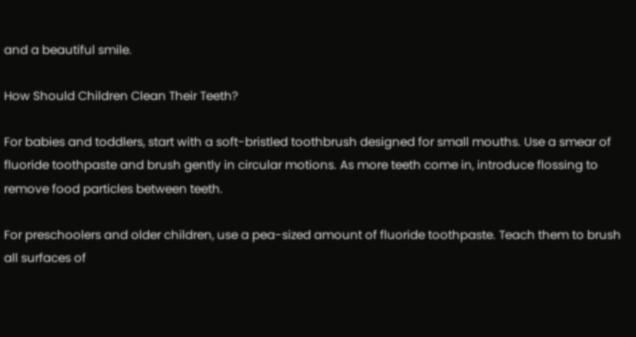and a beautiful smile.

How Should Children Clean Their Teeth?

For babies and toddlers, start with a soft-bristled toothbrush designed for small mouths. Use a smear of fluoride toothpaste and brush gently in circular motions. As more teeth come in, introduce flossing to remove food particles between teeth.

For preschoolers and older children, use a pea-sized amount of fluoride toothpaste. Teach them to brush all surfaces of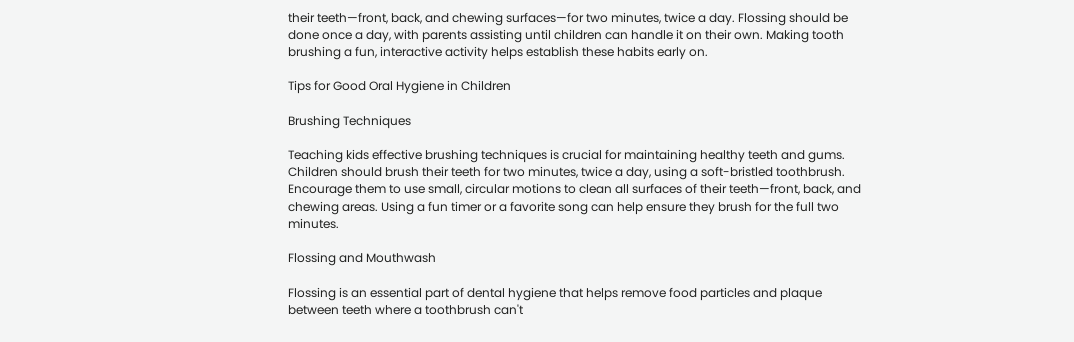their teeth—front, back, and chewing surfaces—for two minutes, twice a day. Flossing should be done once a day, with parents assisting until children can handle it on their own. Making tooth brushing a fun, interactive activity helps establish these habits early on.

Tips for Good Oral Hygiene in Children

Brushing Techniques

Teaching kids effective brushing techniques is crucial for maintaining healthy teeth and gums. Children should brush their teeth for two minutes, twice a day, using a soft-bristled toothbrush. Encourage them to use small, circular motions to clean all surfaces of their teeth—front, back, and chewing areas. Using a fun timer or a favorite song can help ensure they brush for the full two minutes.

Flossing and Mouthwash

Flossing is an essential part of dental hygiene that helps remove food particles and plaque between teeth where a toothbrush can't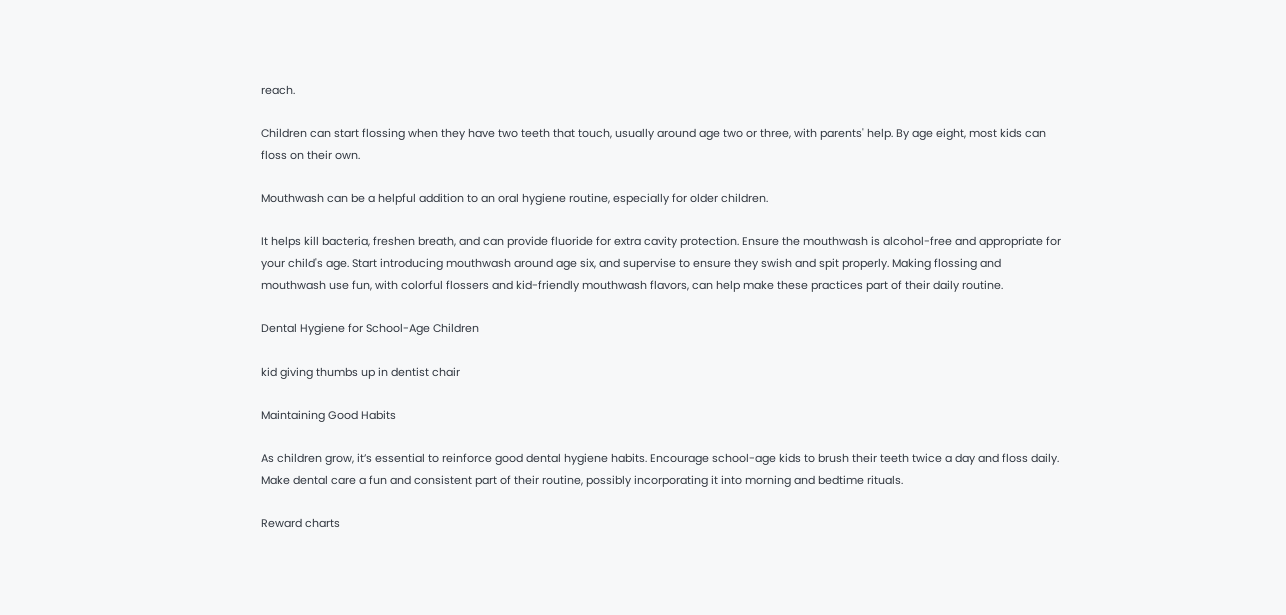reach.

Children can start flossing when they have two teeth that touch, usually around age two or three, with parents' help. By age eight, most kids can floss on their own.

Mouthwash can be a helpful addition to an oral hygiene routine, especially for older children.

It helps kill bacteria, freshen breath, and can provide fluoride for extra cavity protection. Ensure the mouthwash is alcohol-free and appropriate for your child's age. Start introducing mouthwash around age six, and supervise to ensure they swish and spit properly. Making flossing and mouthwash use fun, with colorful flossers and kid-friendly mouthwash flavors, can help make these practices part of their daily routine.

Dental Hygiene for School-Age Children

kid giving thumbs up in dentist chair

Maintaining Good Habits

As children grow, it’s essential to reinforce good dental hygiene habits. Encourage school-age kids to brush their teeth twice a day and floss daily. Make dental care a fun and consistent part of their routine, possibly incorporating it into morning and bedtime rituals.

Reward charts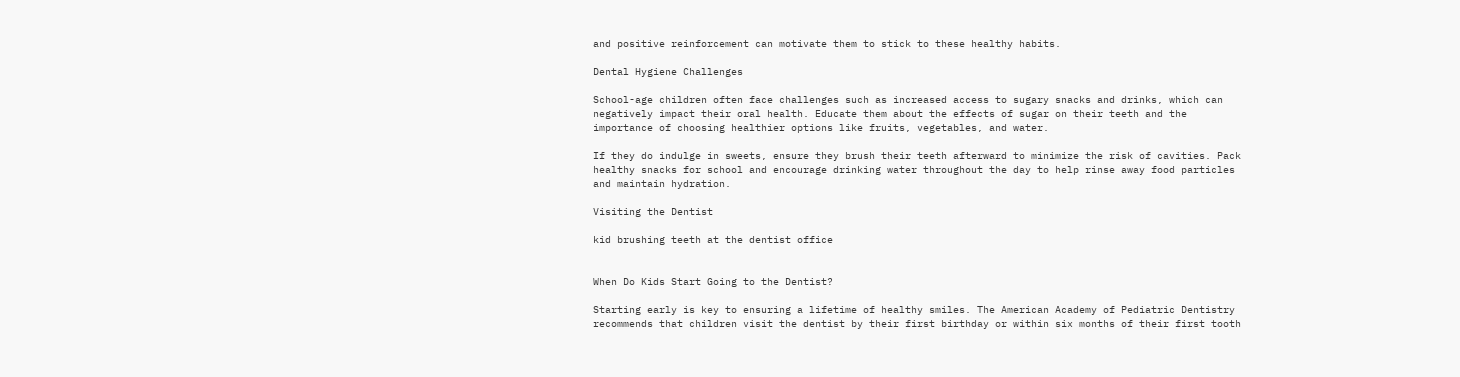and positive reinforcement can motivate them to stick to these healthy habits.

Dental Hygiene Challenges

School-age children often face challenges such as increased access to sugary snacks and drinks, which can negatively impact their oral health. Educate them about the effects of sugar on their teeth and the importance of choosing healthier options like fruits, vegetables, and water.

If they do indulge in sweets, ensure they brush their teeth afterward to minimize the risk of cavities. Pack healthy snacks for school and encourage drinking water throughout the day to help rinse away food particles and maintain hydration.

Visiting the Dentist

kid brushing teeth at the dentist office


When Do Kids Start Going to the Dentist?

Starting early is key to ensuring a lifetime of healthy smiles. The American Academy of Pediatric Dentistry recommends that children visit the dentist by their first birthday or within six months of their first tooth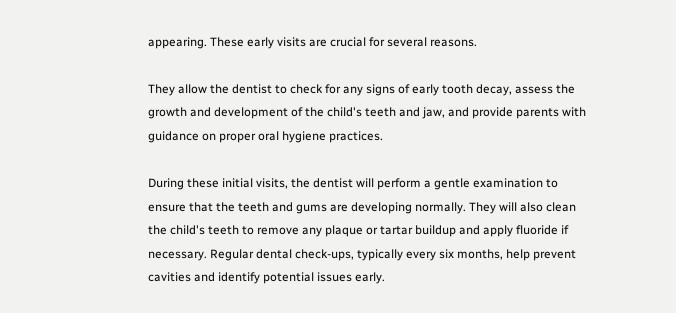appearing. These early visits are crucial for several reasons.

They allow the dentist to check for any signs of early tooth decay, assess the growth and development of the child's teeth and jaw, and provide parents with guidance on proper oral hygiene practices.

During these initial visits, the dentist will perform a gentle examination to ensure that the teeth and gums are developing normally. They will also clean the child's teeth to remove any plaque or tartar buildup and apply fluoride if necessary. Regular dental check-ups, typically every six months, help prevent cavities and identify potential issues early.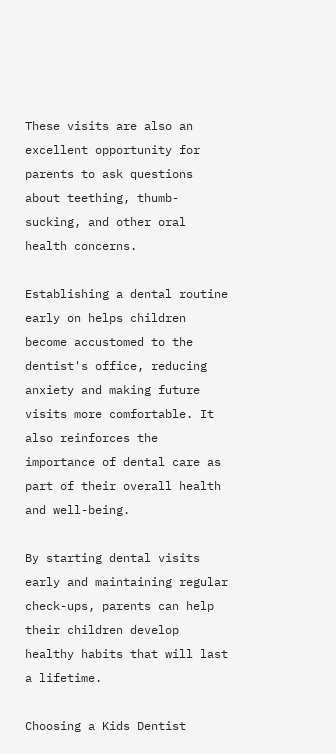These visits are also an excellent opportunity for parents to ask questions about teething, thumb-sucking, and other oral health concerns.

Establishing a dental routine early on helps children become accustomed to the dentist's office, reducing anxiety and making future visits more comfortable. It also reinforces the importance of dental care as part of their overall health and well-being.

By starting dental visits early and maintaining regular check-ups, parents can help their children develop healthy habits that will last a lifetime.

Choosing a Kids Dentist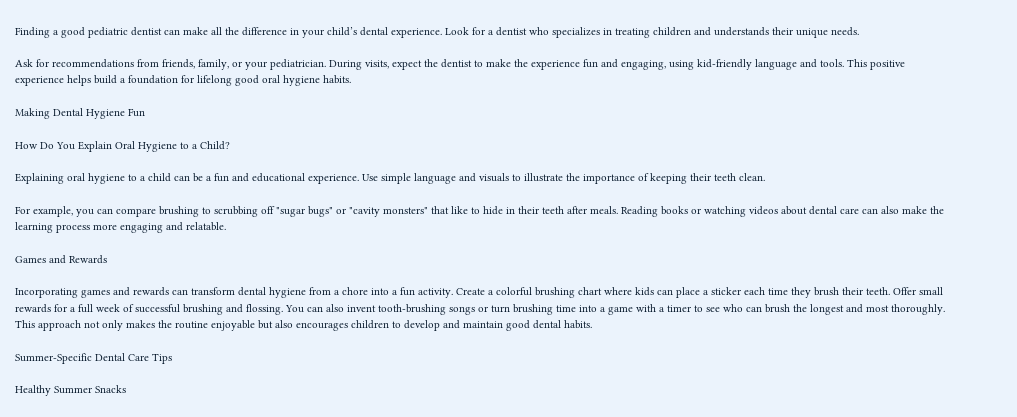Finding a good pediatric dentist can make all the difference in your child’s dental experience. Look for a dentist who specializes in treating children and understands their unique needs.

Ask for recommendations from friends, family, or your pediatrician. During visits, expect the dentist to make the experience fun and engaging, using kid-friendly language and tools. This positive experience helps build a foundation for lifelong good oral hygiene habits.

Making Dental Hygiene Fun

How Do You Explain Oral Hygiene to a Child?

Explaining oral hygiene to a child can be a fun and educational experience. Use simple language and visuals to illustrate the importance of keeping their teeth clean.

For example, you can compare brushing to scrubbing off "sugar bugs" or "cavity monsters" that like to hide in their teeth after meals. Reading books or watching videos about dental care can also make the learning process more engaging and relatable.

Games and Rewards

Incorporating games and rewards can transform dental hygiene from a chore into a fun activity. Create a colorful brushing chart where kids can place a sticker each time they brush their teeth. Offer small rewards for a full week of successful brushing and flossing. You can also invent tooth-brushing songs or turn brushing time into a game with a timer to see who can brush the longest and most thoroughly. This approach not only makes the routine enjoyable but also encourages children to develop and maintain good dental habits.

Summer-Specific Dental Care Tips

Healthy Summer Snacks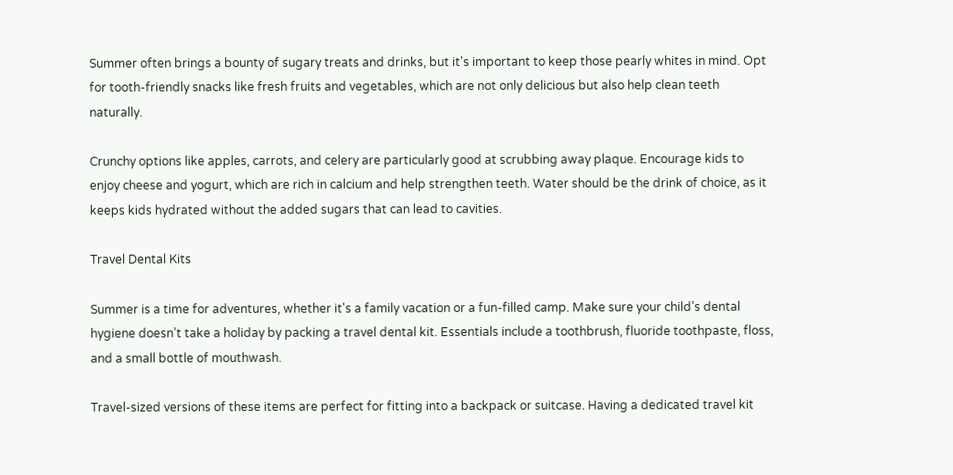Summer often brings a bounty of sugary treats and drinks, but it's important to keep those pearly whites in mind. Opt for tooth-friendly snacks like fresh fruits and vegetables, which are not only delicious but also help clean teeth naturally.

Crunchy options like apples, carrots, and celery are particularly good at scrubbing away plaque. Encourage kids to enjoy cheese and yogurt, which are rich in calcium and help strengthen teeth. Water should be the drink of choice, as it keeps kids hydrated without the added sugars that can lead to cavities.

Travel Dental Kits

Summer is a time for adventures, whether it's a family vacation or a fun-filled camp. Make sure your child’s dental hygiene doesn’t take a holiday by packing a travel dental kit. Essentials include a toothbrush, fluoride toothpaste, floss, and a small bottle of mouthwash.

Travel-sized versions of these items are perfect for fitting into a backpack or suitcase. Having a dedicated travel kit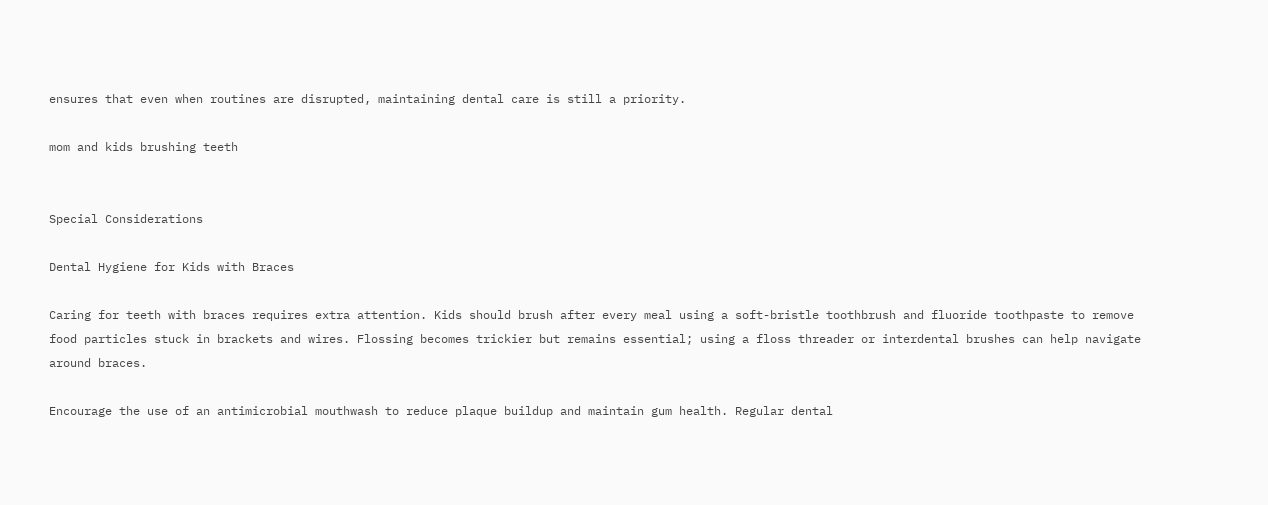ensures that even when routines are disrupted, maintaining dental care is still a priority.

mom and kids brushing teeth


Special Considerations

Dental Hygiene for Kids with Braces

Caring for teeth with braces requires extra attention. Kids should brush after every meal using a soft-bristle toothbrush and fluoride toothpaste to remove food particles stuck in brackets and wires. Flossing becomes trickier but remains essential; using a floss threader or interdental brushes can help navigate around braces.

Encourage the use of an antimicrobial mouthwash to reduce plaque buildup and maintain gum health. Regular dental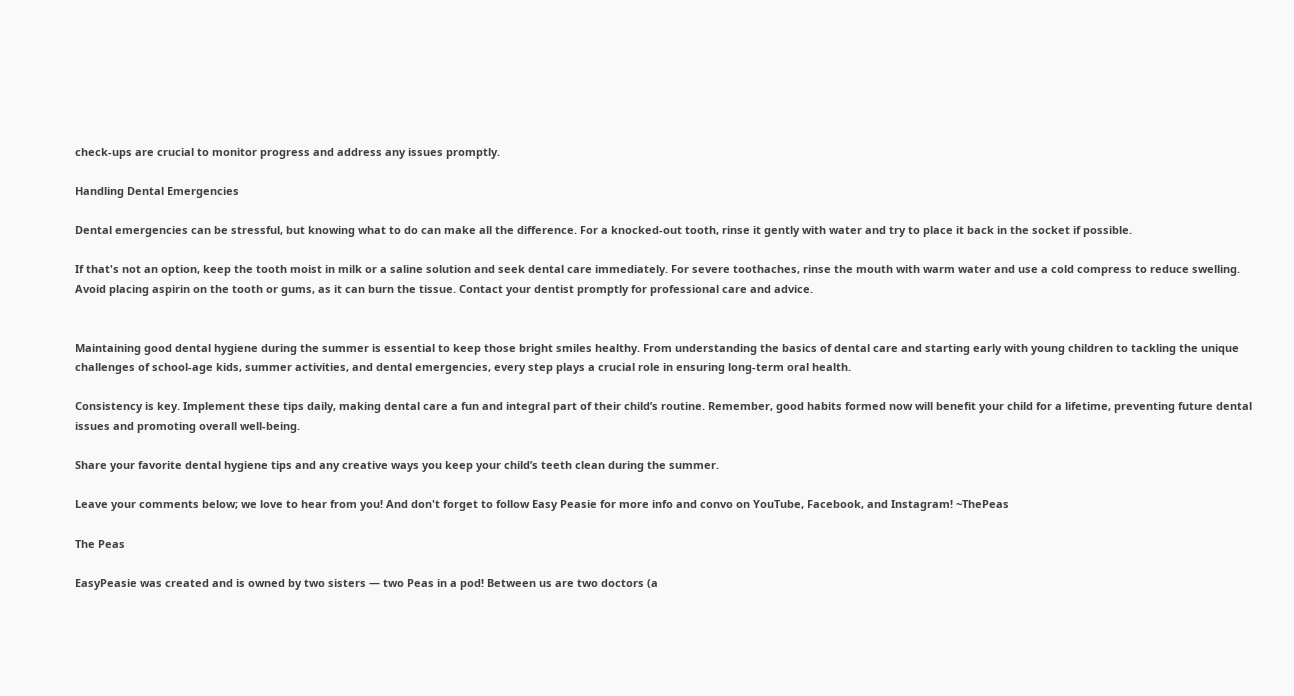check-ups are crucial to monitor progress and address any issues promptly.

Handling Dental Emergencies

Dental emergencies can be stressful, but knowing what to do can make all the difference. For a knocked-out tooth, rinse it gently with water and try to place it back in the socket if possible.

If that's not an option, keep the tooth moist in milk or a saline solution and seek dental care immediately. For severe toothaches, rinse the mouth with warm water and use a cold compress to reduce swelling. Avoid placing aspirin on the tooth or gums, as it can burn the tissue. Contact your dentist promptly for professional care and advice.


Maintaining good dental hygiene during the summer is essential to keep those bright smiles healthy. From understanding the basics of dental care and starting early with young children to tackling the unique challenges of school-age kids, summer activities, and dental emergencies, every step plays a crucial role in ensuring long-term oral health.

Consistency is key. Implement these tips daily, making dental care a fun and integral part of their child’s routine. Remember, good habits formed now will benefit your child for a lifetime, preventing future dental issues and promoting overall well-being.

Share your favorite dental hygiene tips and any creative ways you keep your child’s teeth clean during the summer.

Leave your comments below; we love to hear from you! And don't forget to follow Easy Peasie for more info and convo on YouTube, Facebook, and Instagram! ~ThePeas

The Peas

EasyPeasie was created and is owned by two sisters — two Peas in a pod! Between us are two doctors (a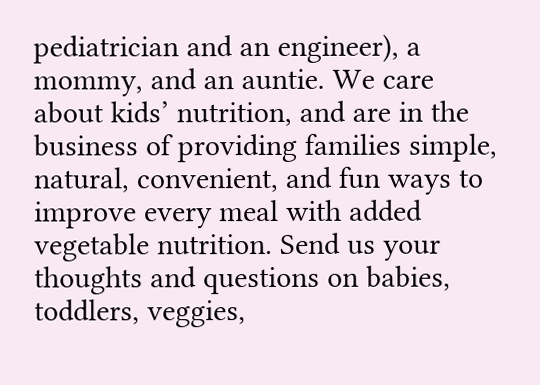pediatrician and an engineer), a mommy, and an auntie. We care about kids’ nutrition, and are in the business of providing families simple, natural, convenient, and fun ways to improve every meal with added vegetable nutrition. Send us your thoughts and questions on babies, toddlers, veggies,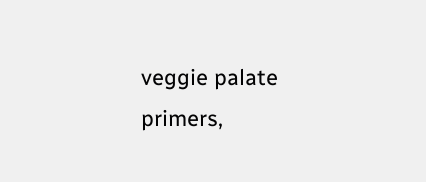veggie palate primers,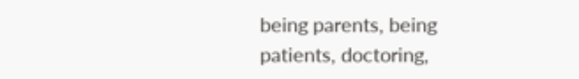being parents, being patients, doctoring,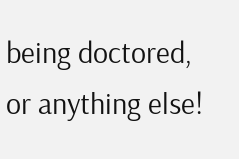being doctored, or anything else!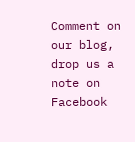Comment on our blog, drop us a note on Facebook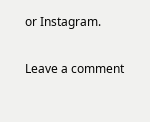or Instagram.

Leave a comment